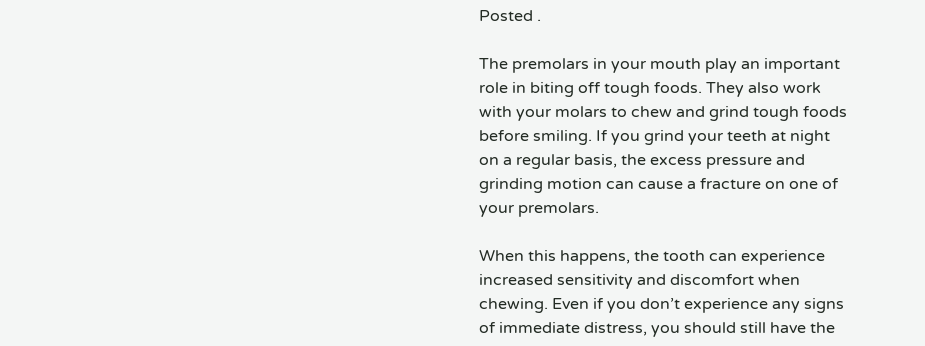Posted .

The premolars in your mouth play an important role in biting off tough foods. They also work with your molars to chew and grind tough foods before smiling. If you grind your teeth at night on a regular basis, the excess pressure and grinding motion can cause a fracture on one of your premolars.

When this happens, the tooth can experience increased sensitivity and discomfort when chewing. Even if you don’t experience any signs of immediate distress, you should still have the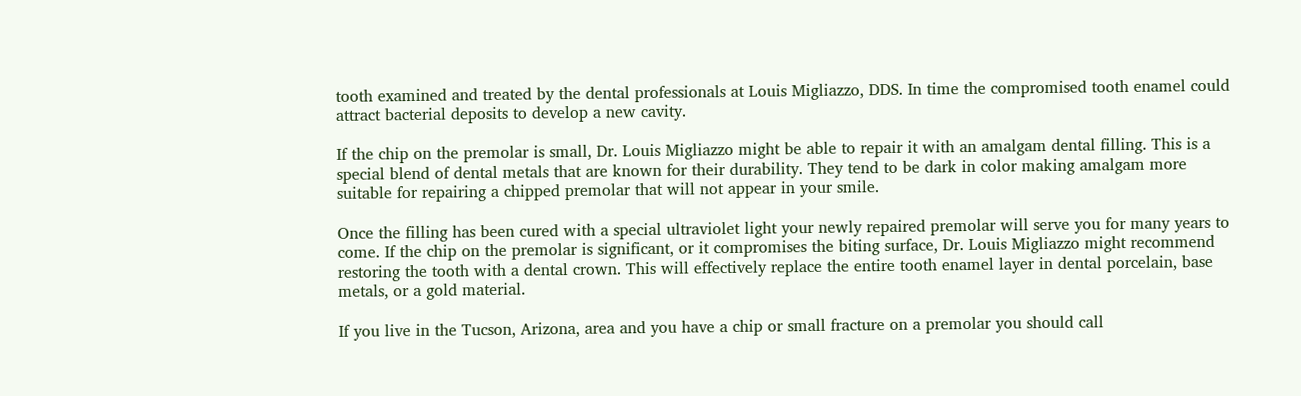tooth examined and treated by the dental professionals at Louis Migliazzo, DDS. In time the compromised tooth enamel could attract bacterial deposits to develop a new cavity.

If the chip on the premolar is small, Dr. Louis Migliazzo might be able to repair it with an amalgam dental filling. This is a special blend of dental metals that are known for their durability. They tend to be dark in color making amalgam more suitable for repairing a chipped premolar that will not appear in your smile.

Once the filling has been cured with a special ultraviolet light your newly repaired premolar will serve you for many years to come. If the chip on the premolar is significant, or it compromises the biting surface, Dr. Louis Migliazzo might recommend restoring the tooth with a dental crown. This will effectively replace the entire tooth enamel layer in dental porcelain, base metals, or a gold material.

If you live in the Tucson, Arizona, area and you have a chip or small fracture on a premolar you should call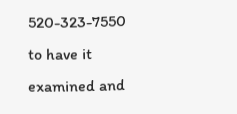520-323-7550 to have it examined and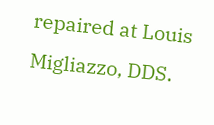repaired at Louis Migliazzo, DDS.